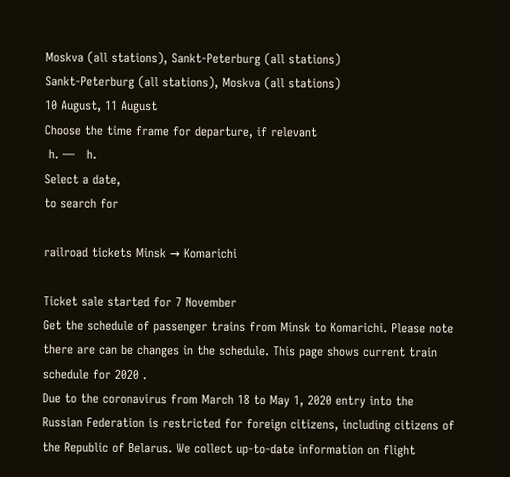Moskva (all stations), Sankt-Peterburg (all stations)
Sankt-Peterburg (all stations), Moskva (all stations)
10 August, 11 August
Choose the time frame for departure, if relevant
 h. —   h.
Select a date,
to search for

railroad tickets Minsk → Komarichi

Ticket sale started for 7 November
Get the schedule of passenger trains from Minsk to Komarichi. Please note there are can be changes in the schedule. This page shows current train schedule for 2020 .
Due to the coronavirus from March 18 to May 1, 2020 entry into the Russian Federation is restricted for foreign citizens, including citizens of the Republic of Belarus. We collect up-to-date information on flight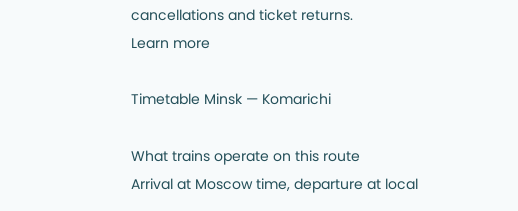cancellations and ticket returns.
Learn more

Timetable Minsk — Komarichi

What trains operate on this route
Arrival at Moscow time, departure at local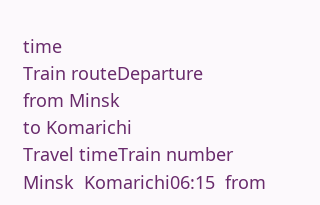time
Train routeDeparture
from Minsk
to Komarichi
Travel timeTrain number
Minsk  Komarichi06:15  from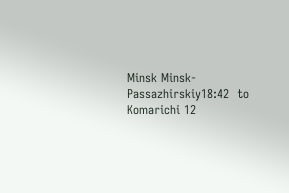Minsk Minsk-Passazhirskiy18:42  to Komarichi 12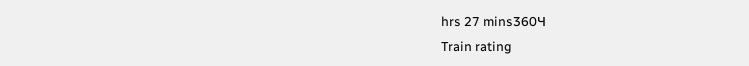hrs 27 mins360Ч
Train rating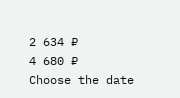2 634 ₽
4 680 ₽
Choose the date